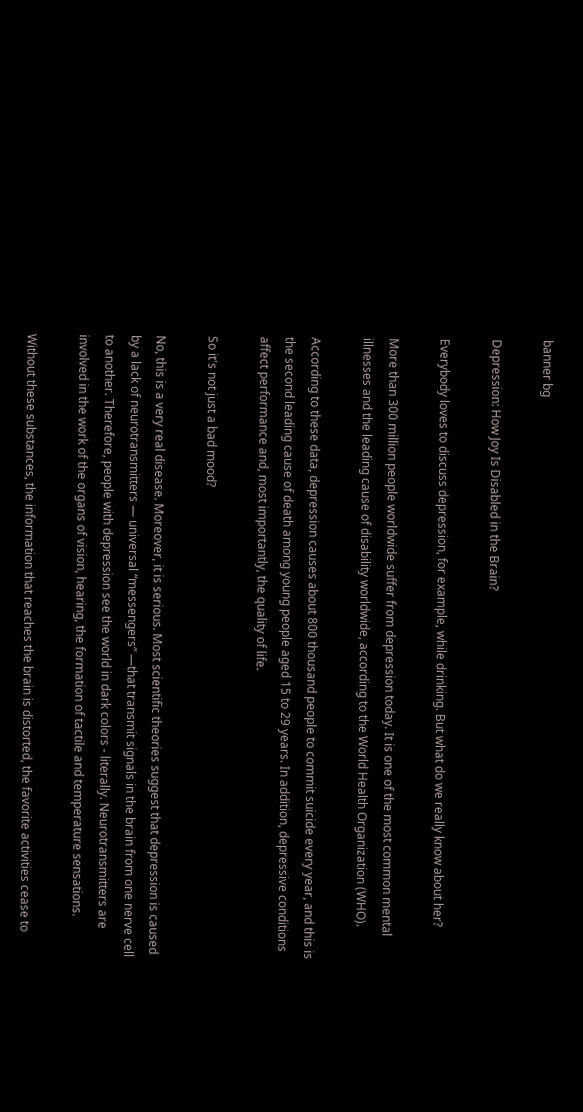banner bg

Depression: How Joy Is Disabled in the Brain?

Everybody loves to discuss depression, for example, while drinking. But what do we really know about her?

More than 300 million people worldwide suffer from depression today. It is one of the most common mental illnesses and the leading cause of disability worldwide, according to the World Health Organization (WHO).

According to these data, depression causes about 800 thousand people to commit suicide every year, and this is the second leading cause of death among young people aged 15 to 29 years. In addition, depressive conditions affect performance and, most importantly, the quality of life.

So it's not just a bad mood?

No, this is a very real disease. Moreover, it is serious. Most scientific theories suggest that depression is caused by a lack of neurotransmitters — universal “messengers” —that transmit signals in the brain from one nerve cell to another. Therefore, people with depression see the world in dark colors - literally. Neurotransmitters are involved in the work of the organs of vision, hearing, the formation of tactile and temperature sensations.

Without these substances, the information that reaches the brain is distorted, the favorite activities cease to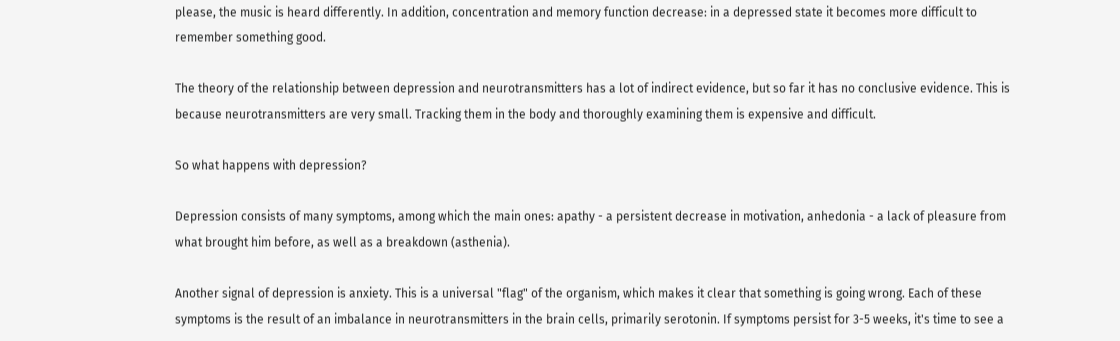please, the music is heard differently. In addition, concentration and memory function decrease: in a depressed state it becomes more difficult to remember something good.

The theory of the relationship between depression and neurotransmitters has a lot of indirect evidence, but so far it has no conclusive evidence. This is because neurotransmitters are very small. Tracking them in the body and thoroughly examining them is expensive and difficult.

So what happens with depression?

Depression consists of many symptoms, among which the main ones: apathy - a persistent decrease in motivation, anhedonia - a lack of pleasure from what brought him before, as well as a breakdown (asthenia).

Another signal of depression is anxiety. This is a universal "flag" of the organism, which makes it clear that something is going wrong. Each of these symptoms is the result of an imbalance in neurotransmitters in the brain cells, primarily serotonin. If symptoms persist for 3-5 weeks, it's time to see a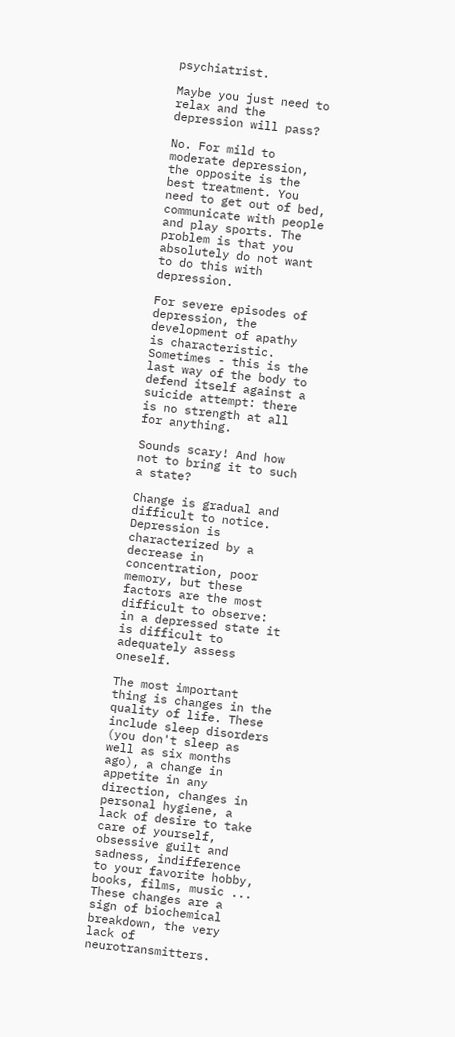psychiatrist.

Maybe you just need to relax and the depression will pass?

No. For mild to moderate depression, the opposite is the best treatment. You need to get out of bed, communicate with people and play sports. The problem is that you absolutely do not want to do this with depression.

For severe episodes of depression, the development of apathy is characteristic. Sometimes - this is the last way of the body to defend itself against a suicide attempt: there is no strength at all for anything.

Sounds scary! And how not to bring it to such a state?

Change is gradual and difficult to notice. Depression is characterized by a decrease in concentration, poor memory, but these factors are the most difficult to observe: in a depressed state it is difficult to adequately assess oneself.

The most important thing is changes in the quality of life. These include sleep disorders (you don't sleep as well as six months ago), a change in appetite in any direction, changes in personal hygiene, a lack of desire to take care of yourself, obsessive guilt and sadness, indifference to your favorite hobby, books, films, music ... These changes are a sign of biochemical breakdown, the very lack of neurotransmitters.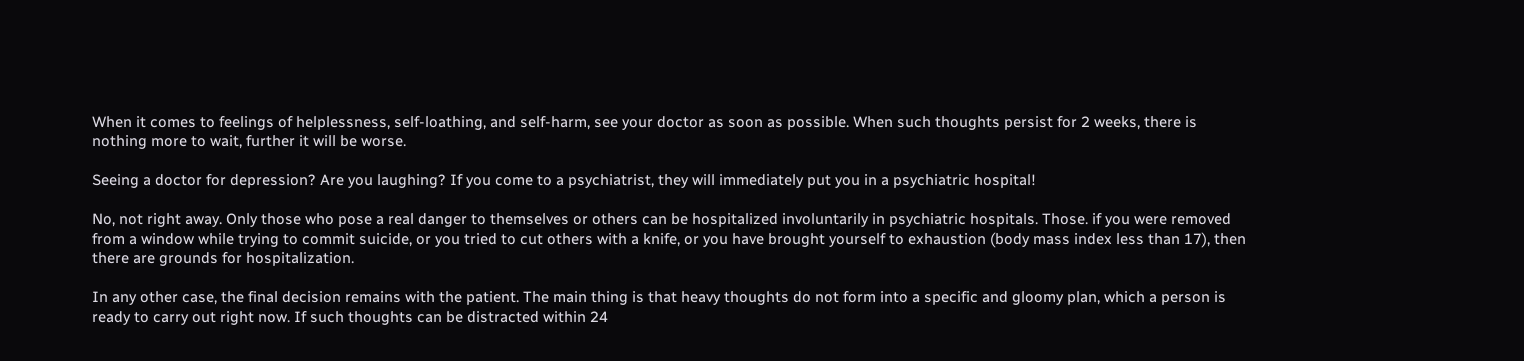When it comes to feelings of helplessness, self-loathing, and self-harm, see your doctor as soon as possible. When such thoughts persist for 2 weeks, there is nothing more to wait, further it will be worse.

Seeing a doctor for depression? Are you laughing? If you come to a psychiatrist, they will immediately put you in a psychiatric hospital!

No, not right away. Only those who pose a real danger to themselves or others can be hospitalized involuntarily in psychiatric hospitals. Those. if you were removed from a window while trying to commit suicide, or you tried to cut others with a knife, or you have brought yourself to exhaustion (body mass index less than 17), then there are grounds for hospitalization.

In any other case, the final decision remains with the patient. The main thing is that heavy thoughts do not form into a specific and gloomy plan, which a person is ready to carry out right now. If such thoughts can be distracted within 24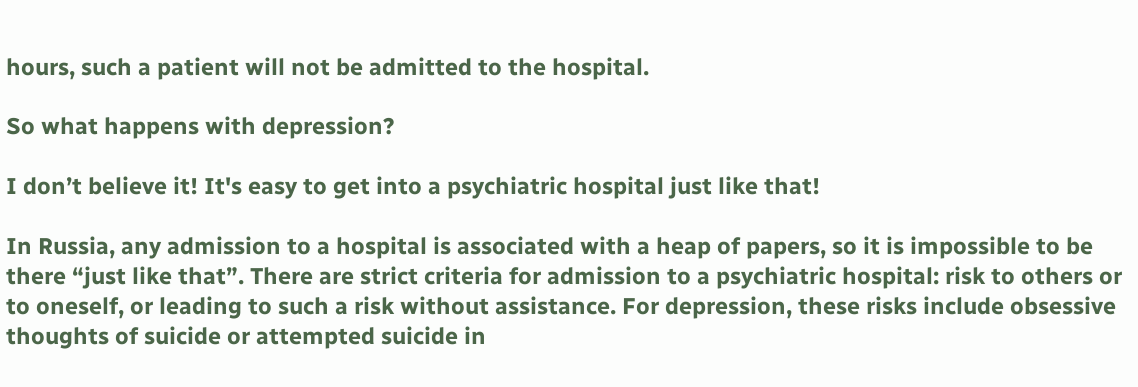hours, such a patient will not be admitted to the hospital.

So what happens with depression?

I don’t believe it! It's easy to get into a psychiatric hospital just like that!

In Russia, any admission to a hospital is associated with a heap of papers, so it is impossible to be there “just like that”. There are strict criteria for admission to a psychiatric hospital: risk to others or to oneself, or leading to such a risk without assistance. For depression, these risks include obsessive thoughts of suicide or attempted suicide in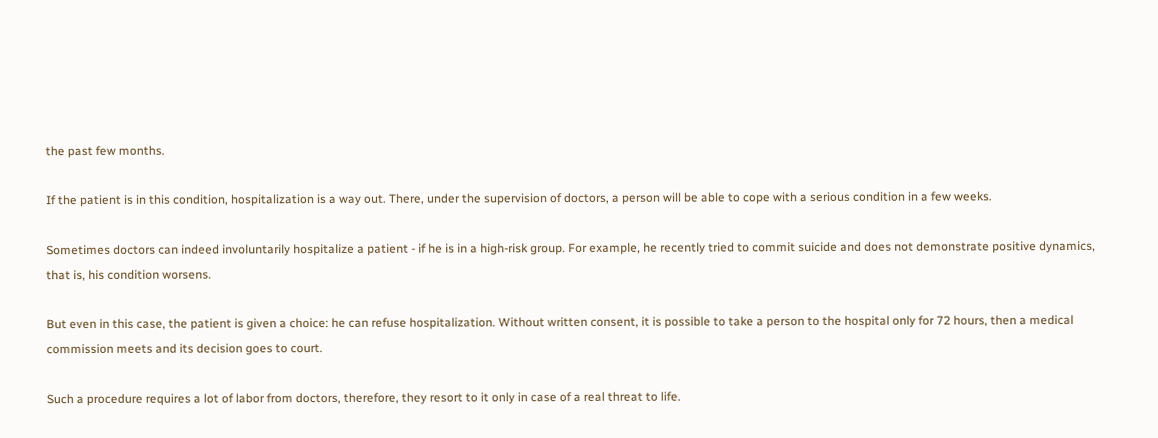the past few months.

If the patient is in this condition, hospitalization is a way out. There, under the supervision of doctors, a person will be able to cope with a serious condition in a few weeks.

Sometimes doctors can indeed involuntarily hospitalize a patient - if he is in a high-risk group. For example, he recently tried to commit suicide and does not demonstrate positive dynamics, that is, his condition worsens.

But even in this case, the patient is given a choice: he can refuse hospitalization. Without written consent, it is possible to take a person to the hospital only for 72 hours, then a medical commission meets and its decision goes to court.

Such a procedure requires a lot of labor from doctors, therefore, they resort to it only in case of a real threat to life.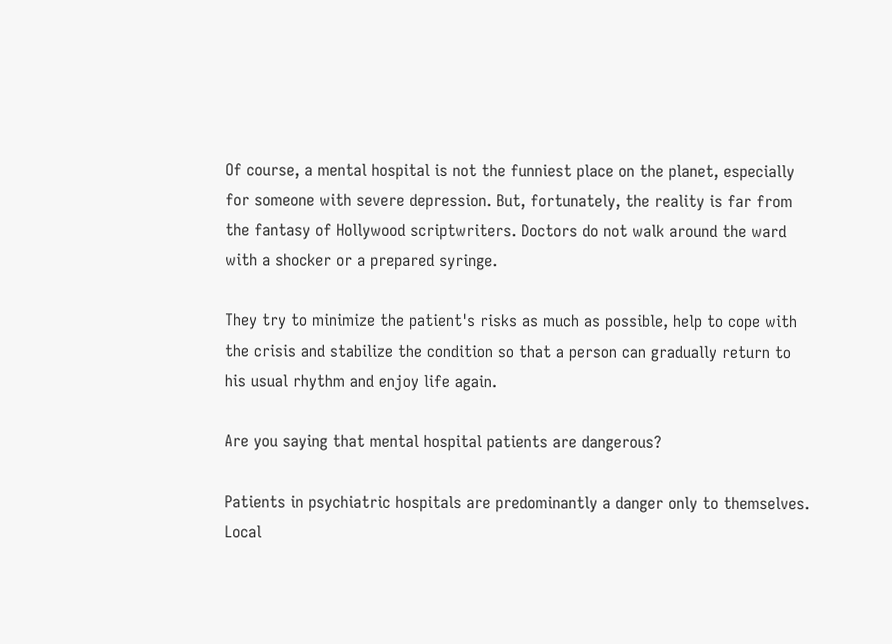Of course, a mental hospital is not the funniest place on the planet, especially for someone with severe depression. But, fortunately, the reality is far from the fantasy of Hollywood scriptwriters. Doctors do not walk around the ward with a shocker or a prepared syringe.

They try to minimize the patient's risks as much as possible, help to cope with the crisis and stabilize the condition so that a person can gradually return to his usual rhythm and enjoy life again.

Are you saying that mental hospital patients are dangerous?

Patients in psychiatric hospitals are predominantly a danger only to themselves. Local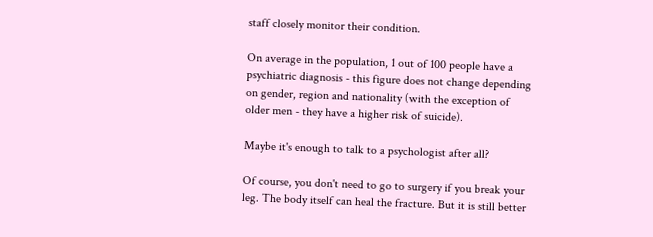staff closely monitor their condition.

On average in the population, 1 out of 100 people have a psychiatric diagnosis - this figure does not change depending on gender, region and nationality (with the exception of older men - they have a higher risk of suicide).

Maybe it's enough to talk to a psychologist after all?

Of course, you don't need to go to surgery if you break your leg. The body itself can heal the fracture. But it is still better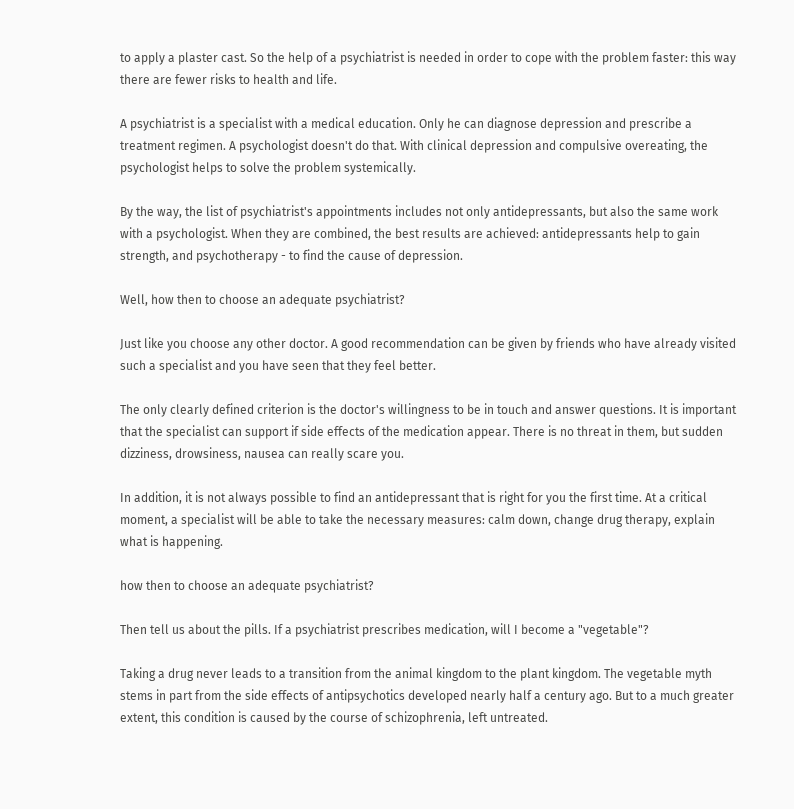to apply a plaster cast. So the help of a psychiatrist is needed in order to cope with the problem faster: this way there are fewer risks to health and life.

A psychiatrist is a specialist with a medical education. Only he can diagnose depression and prescribe a treatment regimen. A psychologist doesn't do that. With clinical depression and compulsive overeating, the psychologist helps to solve the problem systemically.

By the way, the list of psychiatrist's appointments includes not only antidepressants, but also the same work with a psychologist. When they are combined, the best results are achieved: antidepressants help to gain strength, and psychotherapy - to find the cause of depression.

Well, how then to choose an adequate psychiatrist?

Just like you choose any other doctor. A good recommendation can be given by friends who have already visited such a specialist and you have seen that they feel better.

The only clearly defined criterion is the doctor's willingness to be in touch and answer questions. It is important that the specialist can support if side effects of the medication appear. There is no threat in them, but sudden dizziness, drowsiness, nausea can really scare you.

In addition, it is not always possible to find an antidepressant that is right for you the first time. At a critical moment, a specialist will be able to take the necessary measures: calm down, change drug therapy, explain what is happening.

how then to choose an adequate psychiatrist?

Then tell us about the pills. If a psychiatrist prescribes medication, will I become a "vegetable"?

Taking a drug never leads to a transition from the animal kingdom to the plant kingdom. The vegetable myth stems in part from the side effects of antipsychotics developed nearly half a century ago. But to a much greater extent, this condition is caused by the course of schizophrenia, left untreated.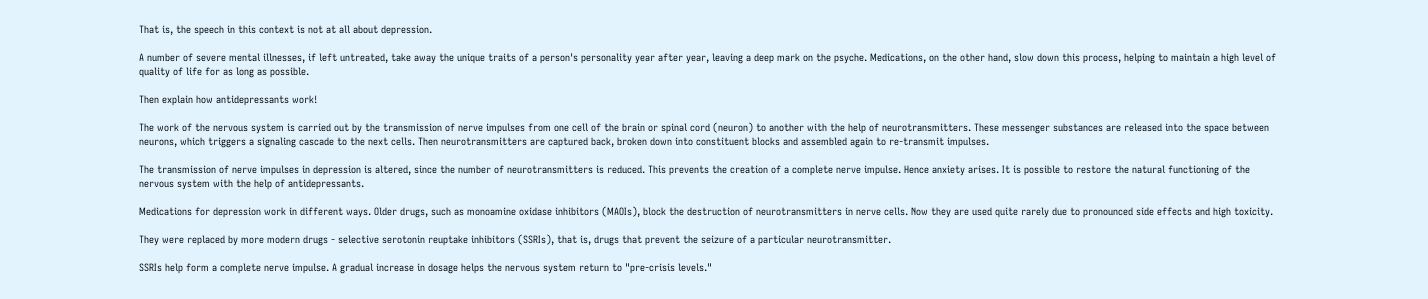That is, the speech in this context is not at all about depression.

A number of severe mental illnesses, if left untreated, take away the unique traits of a person's personality year after year, leaving a deep mark on the psyche. Medications, on the other hand, slow down this process, helping to maintain a high level of quality of life for as long as possible.

Then explain how antidepressants work!

The work of the nervous system is carried out by the transmission of nerve impulses from one cell of the brain or spinal cord (neuron) to another with the help of neurotransmitters. These messenger substances are released into the space between neurons, which triggers a signaling cascade to the next cells. Then neurotransmitters are captured back, broken down into constituent blocks and assembled again to re-transmit impulses.

The transmission of nerve impulses in depression is altered, since the number of neurotransmitters is reduced. This prevents the creation of a complete nerve impulse. Hence anxiety arises. It is possible to restore the natural functioning of the nervous system with the help of antidepressants.

Medications for depression work in different ways. Older drugs, such as monoamine oxidase inhibitors (MAOIs), block the destruction of neurotransmitters in nerve cells. Now they are used quite rarely due to pronounced side effects and high toxicity.

They were replaced by more modern drugs - selective serotonin reuptake inhibitors (SSRIs), that is, drugs that prevent the seizure of a particular neurotransmitter.

SSRIs help form a complete nerve impulse. A gradual increase in dosage helps the nervous system return to "pre-crisis levels."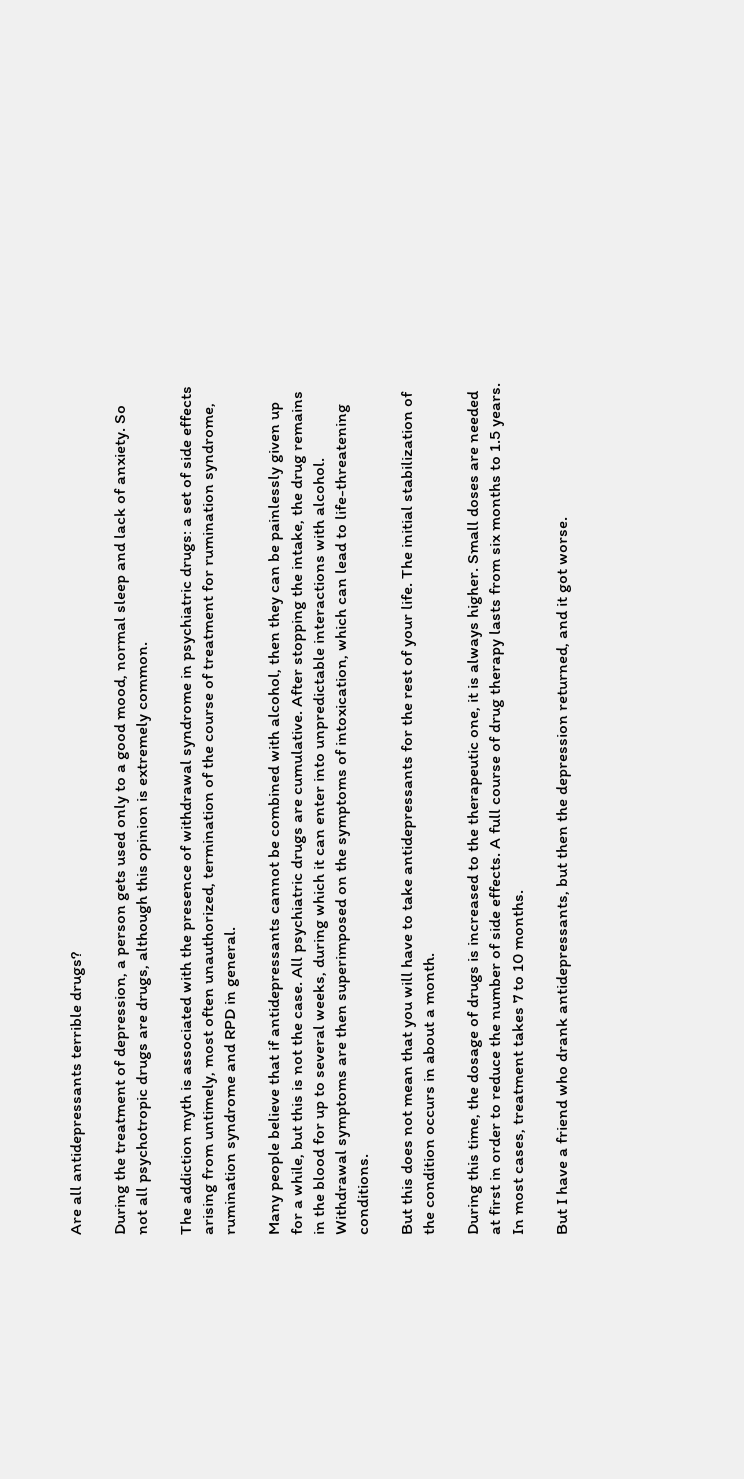Are all antidepressants terrible drugs?

During the treatment of depression, a person gets used only to a good mood, normal sleep and lack of anxiety. So not all psychotropic drugs are drugs, although this opinion is extremely common.

The addiction myth is associated with the presence of withdrawal syndrome in psychiatric drugs: a set of side effects arising from untimely, most often unauthorized, termination of the course of treatment for rumination syndrome, rumination syndrome and RPD in general.

Many people believe that if antidepressants cannot be combined with alcohol, then they can be painlessly given up for a while, but this is not the case. All psychiatric drugs are cumulative. After stopping the intake, the drug remains in the blood for up to several weeks, during which it can enter into unpredictable interactions with alcohol. Withdrawal symptoms are then superimposed on the symptoms of intoxication, which can lead to life-threatening conditions.

But this does not mean that you will have to take antidepressants for the rest of your life. The initial stabilization of the condition occurs in about a month.

During this time, the dosage of drugs is increased to the therapeutic one, it is always higher. Small doses are needed at first in order to reduce the number of side effects. A full course of drug therapy lasts from six months to 1.5 years. In most cases, treatment takes 7 to 10 months.

But I have a friend who drank antidepressants, but then the depression returned, and it got worse.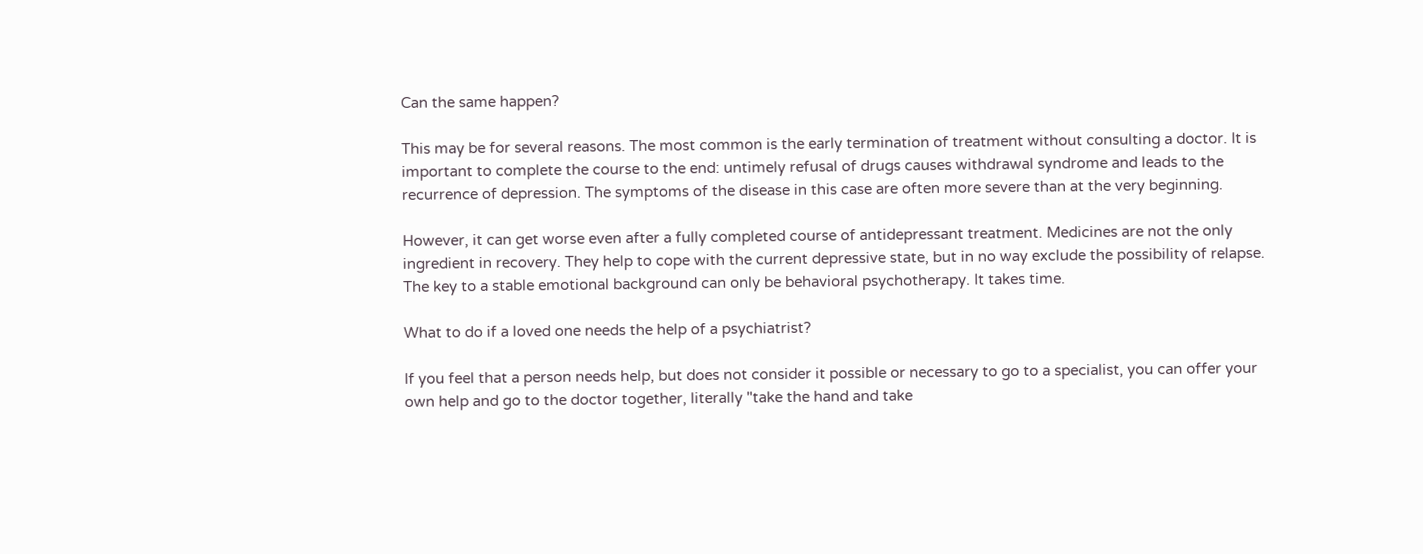Can the same happen?

This may be for several reasons. The most common is the early termination of treatment without consulting a doctor. It is important to complete the course to the end: untimely refusal of drugs causes withdrawal syndrome and leads to the recurrence of depression. The symptoms of the disease in this case are often more severe than at the very beginning.

However, it can get worse even after a fully completed course of antidepressant treatment. Medicines are not the only ingredient in recovery. They help to cope with the current depressive state, but in no way exclude the possibility of relapse. The key to a stable emotional background can only be behavioral psychotherapy. It takes time.

What to do if a loved one needs the help of a psychiatrist?

If you feel that a person needs help, but does not consider it possible or necessary to go to a specialist, you can offer your own help and go to the doctor together, literally "take the hand and take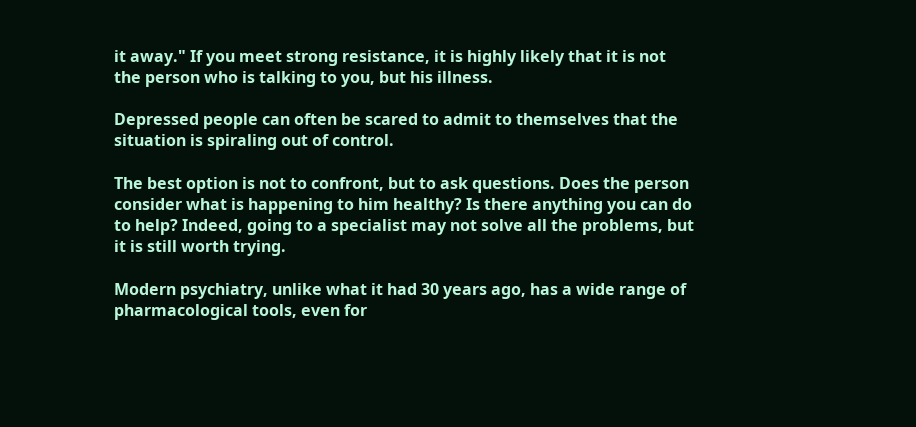it away." If you meet strong resistance, it is highly likely that it is not the person who is talking to you, but his illness.

Depressed people can often be scared to admit to themselves that the situation is spiraling out of control.

The best option is not to confront, but to ask questions. Does the person consider what is happening to him healthy? Is there anything you can do to help? Indeed, going to a specialist may not solve all the problems, but it is still worth trying.

Modern psychiatry, unlike what it had 30 years ago, has a wide range of pharmacological tools, even for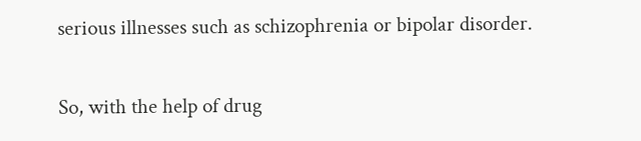serious illnesses such as schizophrenia or bipolar disorder.

So, with the help of drug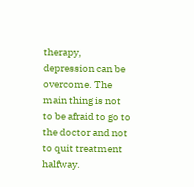therapy, depression can be overcome. The main thing is not to be afraid to go to the doctor and not to quit treatment halfway.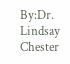By:Dr. Lindsay Chester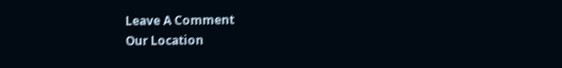Leave A Comment
Our Location